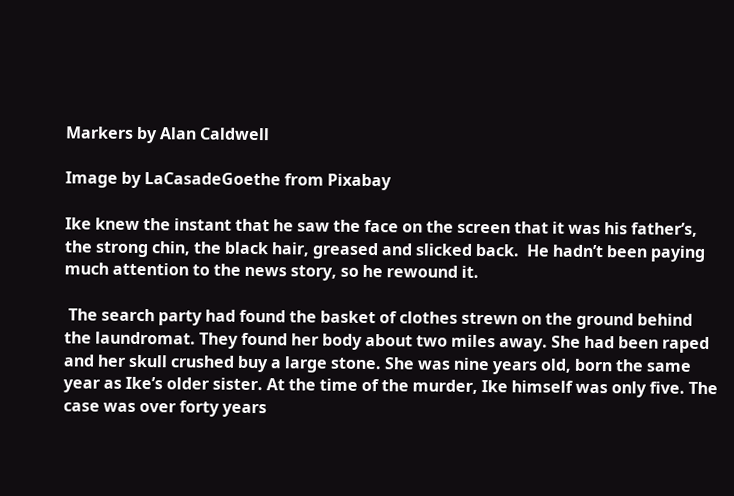Markers by Alan Caldwell

Image by LaCasadeGoethe from Pixabay

Ike knew the instant that he saw the face on the screen that it was his father’s, the strong chin, the black hair, greased and slicked back.  He hadn’t been paying much attention to the news story, so he rewound it.

 The search party had found the basket of clothes strewn on the ground behind the laundromat. They found her body about two miles away. She had been raped and her skull crushed buy a large stone. She was nine years old, born the same year as Ike’s older sister. At the time of the murder, Ike himself was only five. The case was over forty years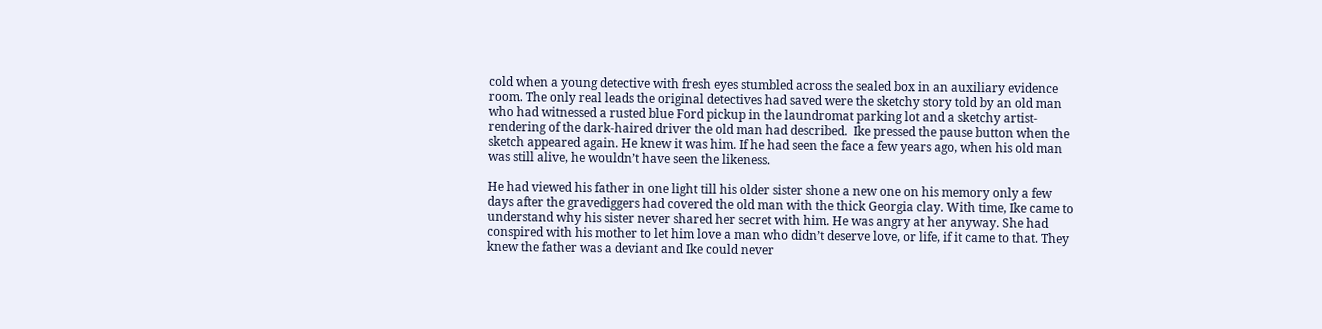cold when a young detective with fresh eyes stumbled across the sealed box in an auxiliary evidence room. The only real leads the original detectives had saved were the sketchy story told by an old man who had witnessed a rusted blue Ford pickup in the laundromat parking lot and a sketchy artist-rendering of the dark-haired driver the old man had described.  Ike pressed the pause button when the sketch appeared again. He knew it was him. If he had seen the face a few years ago, when his old man was still alive, he wouldn’t have seen the likeness.

He had viewed his father in one light till his older sister shone a new one on his memory only a few days after the gravediggers had covered the old man with the thick Georgia clay. With time, Ike came to understand why his sister never shared her secret with him. He was angry at her anyway. She had conspired with his mother to let him love a man who didn’t deserve love, or life, if it came to that. They knew the father was a deviant and Ike could never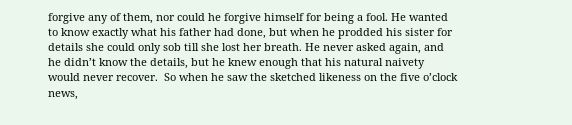forgive any of them, nor could he forgive himself for being a fool. He wanted to know exactly what his father had done, but when he prodded his sister for details she could only sob till she lost her breath. He never asked again, and he didn’t know the details, but he knew enough that his natural naivety would never recover.  So when he saw the sketched likeness on the five o’clock news,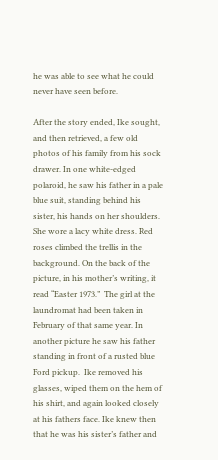he was able to see what he could never have seen before.

After the story ended, Ike sought, and then retrieved, a few old photos of his family from his sock drawer. In one white-edged polaroid, he saw his father in a pale blue suit, standing behind his sister, his hands on her shoulders. She wore a lacy white dress. Red roses climbed the trellis in the background. On the back of the picture, in his mother’s writing, it read “Easter 1973.”  The girl at the laundromat had been taken in February of that same year. In another picture he saw his father standing in front of a rusted blue Ford pickup.  Ike removed his glasses, wiped them on the hem of his shirt, and again looked closely at his fathers face. Ike knew then that he was his sister’s father and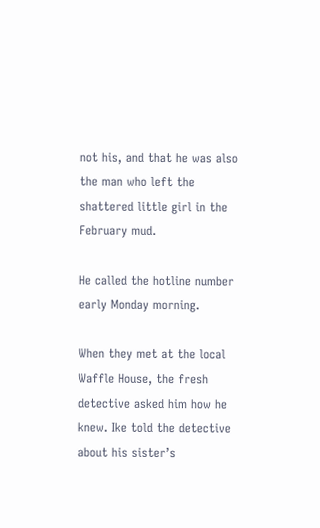not his, and that he was also the man who left the shattered little girl in the February mud.

He called the hotline number early Monday morning.

When they met at the local Waffle House, the fresh detective asked him how he knew. Ike told the detective about his sister’s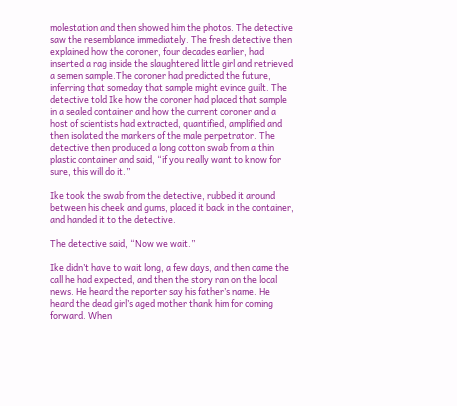molestation and then showed him the photos. The detective saw the resemblance immediately. The fresh detective then explained how the coroner, four decades earlier, had inserted a rag inside the slaughtered little girl and retrieved a semen sample.The coroner had predicted the future, inferring that someday that sample might evince guilt. The detective told Ike how the coroner had placed that sample in a sealed container and how the current coroner and a host of scientists had extracted, quantified, amplified and then isolated the markers of the male perpetrator. The detective then produced a long cotton swab from a thin plastic container and said, “if you really want to know for sure, this will do it.”

Ike took the swab from the detective, rubbed it around between his cheek and gums, placed it back in the container, and handed it to the detective.

The detective said, “Now we wait.”

Ike didn’t have to wait long, a few days, and then came the call he had expected, and then the story ran on the local news. He heard the reporter say his father’s name. He heard the dead girl’s aged mother thank him for coming forward. When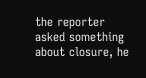the reporter asked something about closure, he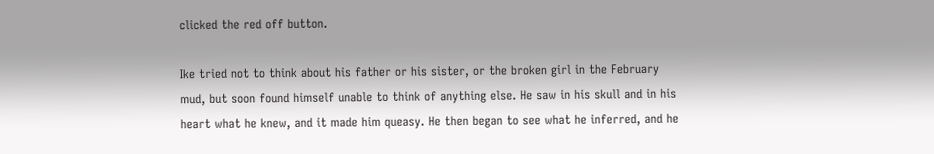clicked the red off button.

Ike tried not to think about his father or his sister, or the broken girl in the February mud, but soon found himself unable to think of anything else. He saw in his skull and in his heart what he knew, and it made him queasy. He then began to see what he inferred, and he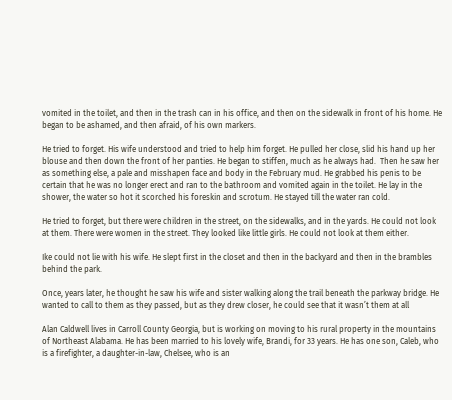vomited in the toilet, and then in the trash can in his office, and then on the sidewalk in front of his home. He began to be ashamed, and then afraid, of his own markers.

He tried to forget. His wife understood and tried to help him forget. He pulled her close, slid his hand up her blouse and then down the front of her panties. He began to stiffen, much as he always had.  Then he saw her as something else, a pale and misshapen face and body in the February mud. He grabbed his penis to be certain that he was no longer erect and ran to the bathroom and vomited again in the toilet. He lay in the shower, the water so hot it scorched his foreskin and scrotum. He stayed till the water ran cold.

He tried to forget, but there were children in the street, on the sidewalks, and in the yards. He could not look at them. There were women in the street. They looked like little girls. He could not look at them either.

Ike could not lie with his wife. He slept first in the closet and then in the backyard and then in the brambles behind the park.

Once, years later, he thought he saw his wife and sister walking along the trail beneath the parkway bridge. He wanted to call to them as they passed, but as they drew closer, he could see that it wasn’t them at all

Alan Caldwell lives in Carroll County Georgia, but is working on moving to his rural property in the mountains of Northeast Alabama. He has been married to his lovely wife, Brandi, for 33 years. He has one son, Caleb, who is a firefighter, a daughter-in-law, Chelsee, who is an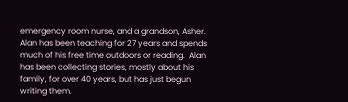emergency room nurse, and a grandson, Asher.  Alan has been teaching for 27 years and spends much of his free time outdoors or reading.  Alan has been collecting stories, mostly about his family, for over 40 years, but has just begun writing them.